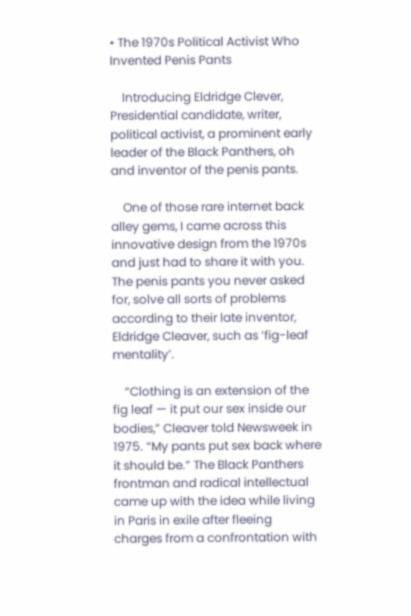• The 1970s Political Activist Who Invented Penis Pants

    Introducing Eldridge Clever, Presidential candidate, writer, political activist, a prominent early leader of the Black Panthers, oh and inventor of the penis pants.

    One of those rare internet back alley gems, I came across this innovative design from the 1970s and just had to share it with you. The penis pants you never asked for, solve all sorts of problems according to their late inventor, Eldridge Cleaver, such as ‘fig-leaf mentality’.

    “Clothing is an extension of the fig leaf — it put our sex inside our bodies,” Cleaver told Newsweek in 1975. “My pants put sex back where it should be.” The Black Panthers frontman and radical intellectual came up with the idea while living in Paris in exile after fleeing charges from a confrontation with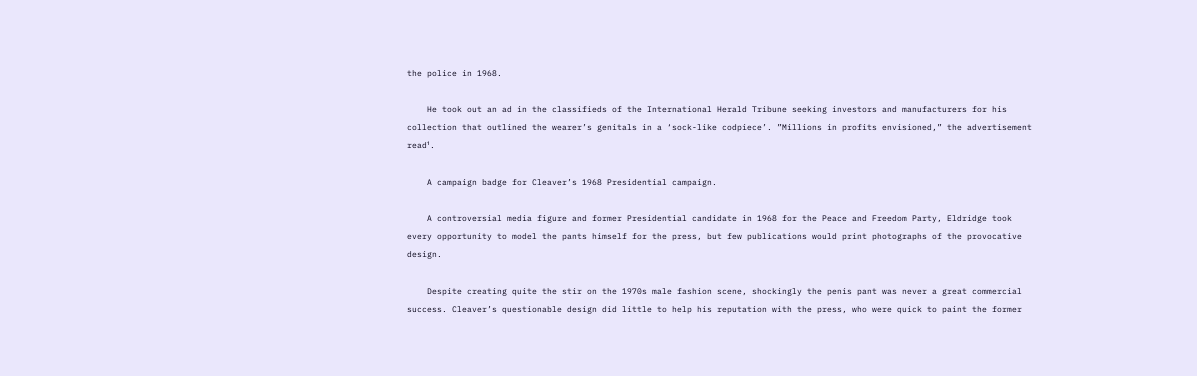the police in 1968.

    He took out an ad in the classifieds of the International Herald Tribune seeking investors and manufacturers for his collection that outlined the wearer’s genitals in a ‘sock-like codpiece’. ”Millions in profits envisioned,” the advertisement read¹.

    A campaign badge for Cleaver’s 1968 Presidential campaign.

    A controversial media figure and former Presidential candidate in 1968 for the Peace and Freedom Party, Eldridge took every opportunity to model the pants himself for the press, but few publications would print photographs of the provocative design.

    Despite creating quite the stir on the 1970s male fashion scene, shockingly the penis pant was never a great commercial success. Cleaver’s questionable design did little to help his reputation with the press, who were quick to paint the former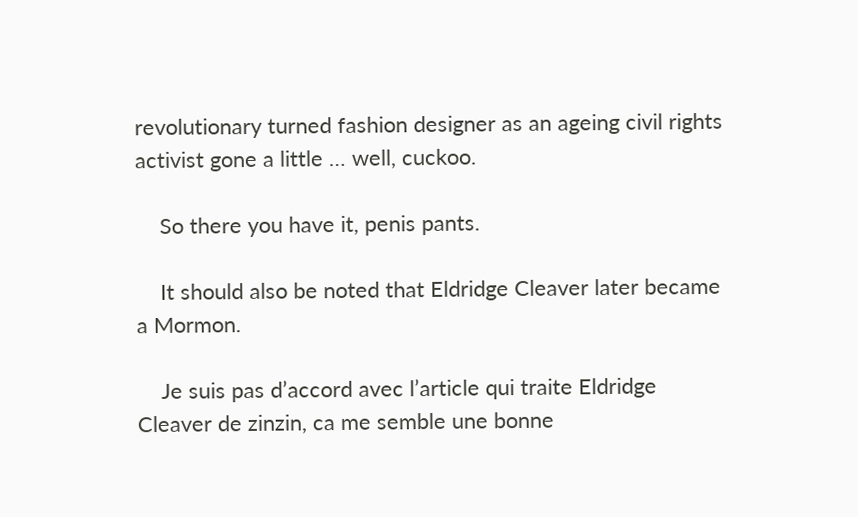revolutionary turned fashion designer as an ageing civil rights activist gone a little … well, cuckoo.

    So there you have it, penis pants.

    It should also be noted that Eldridge Cleaver later became a Mormon.

    Je suis pas d’accord avec l’article qui traite Eldridge Cleaver de zinzin, ca me semble une bonne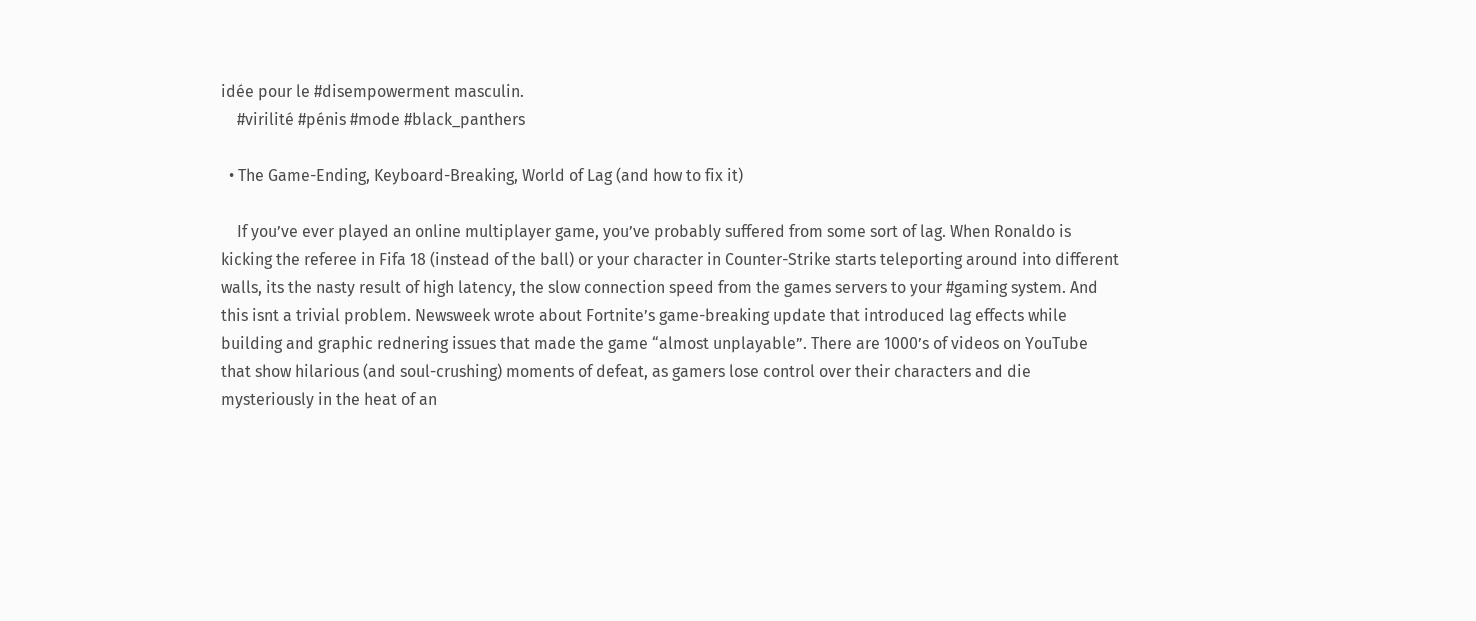idée pour le #disempowerment masculin.
    #virilité #pénis #mode #black_panthers

  • The Game-Ending, Keyboard-Breaking, World of Lag (and how to fix it)

    If you’ve ever played an online multiplayer game, you’ve probably suffered from some sort of lag. When Ronaldo is kicking the referee in Fifa 18 (instead of the ball) or your character in Counter-Strike starts teleporting around into different walls, its the nasty result of high latency, the slow connection speed from the games servers to your #gaming system. And this isnt a trivial problem. Newsweek wrote about Fortnite’s game-breaking update that introduced lag effects while building and graphic rednering issues that made the game “almost unplayable”. There are 1000’s of videos on YouTube that show hilarious (and soul-crushing) moments of defeat, as gamers lose control over their characters and die mysteriously in the heat of an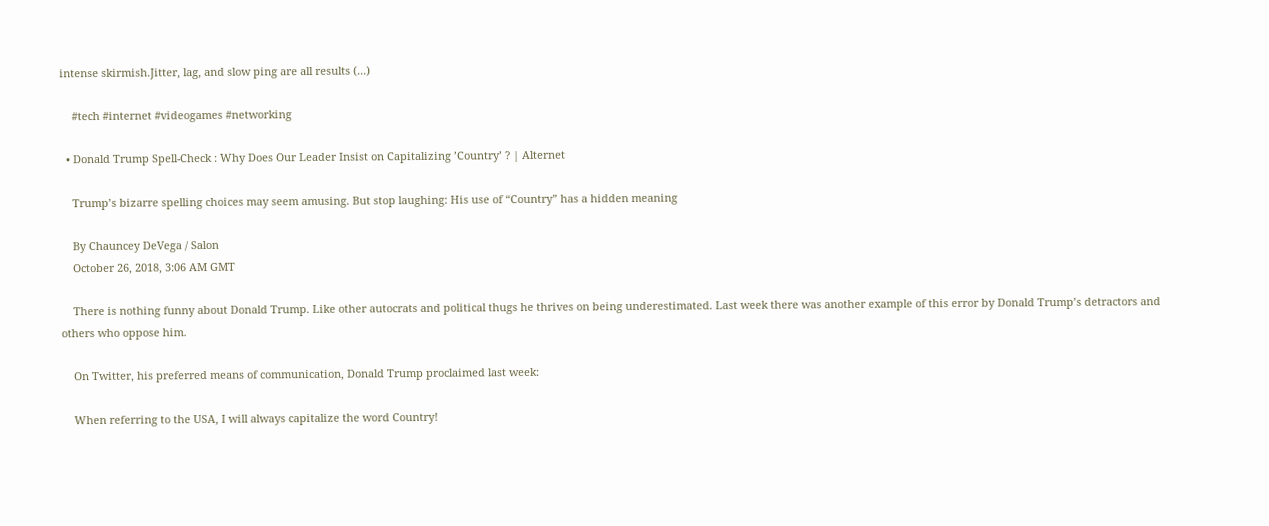intense skirmish.Jitter, lag, and slow ping are all results (...)

    #tech #internet #videogames #networking

  • Donald Trump Spell-Check : Why Does Our Leader Insist on Capitalizing ’Country’ ? | Alternet

    Trump’s bizarre spelling choices may seem amusing. But stop laughing: His use of “Country” has a hidden meaning

    By Chauncey DeVega / Salon
    October 26, 2018, 3:06 AM GMT

    There is nothing funny about Donald Trump. Like other autocrats and political thugs he thrives on being underestimated. Last week there was another example of this error by Donald Trump’s detractors and others who oppose him.

    On Twitter, his preferred means of communication, Donald Trump proclaimed last week:

    When referring to the USA, I will always capitalize the word Country!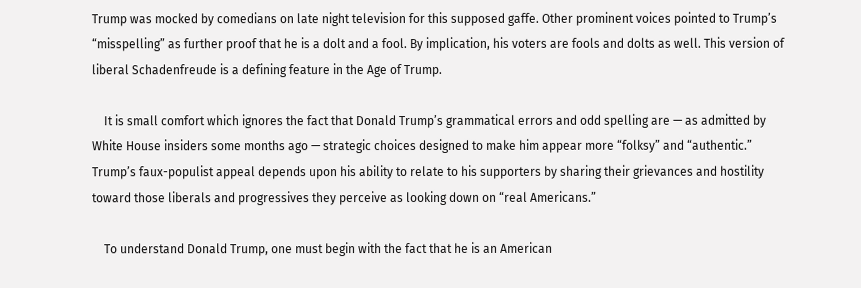Trump was mocked by comedians on late night television for this supposed gaffe. Other prominent voices pointed to Trump’s “misspelling” as further proof that he is a dolt and a fool. By implication, his voters are fools and dolts as well. This version of liberal Schadenfreude is a defining feature in the Age of Trump.

    It is small comfort which ignores the fact that Donald Trump’s grammatical errors and odd spelling are — as admitted by White House insiders some months ago — strategic choices designed to make him appear more “folksy” and “authentic.” Trump’s faux-populist appeal depends upon his ability to relate to his supporters by sharing their grievances and hostility toward those liberals and progressives they perceive as looking down on “real Americans.”

    To understand Donald Trump, one must begin with the fact that he is an American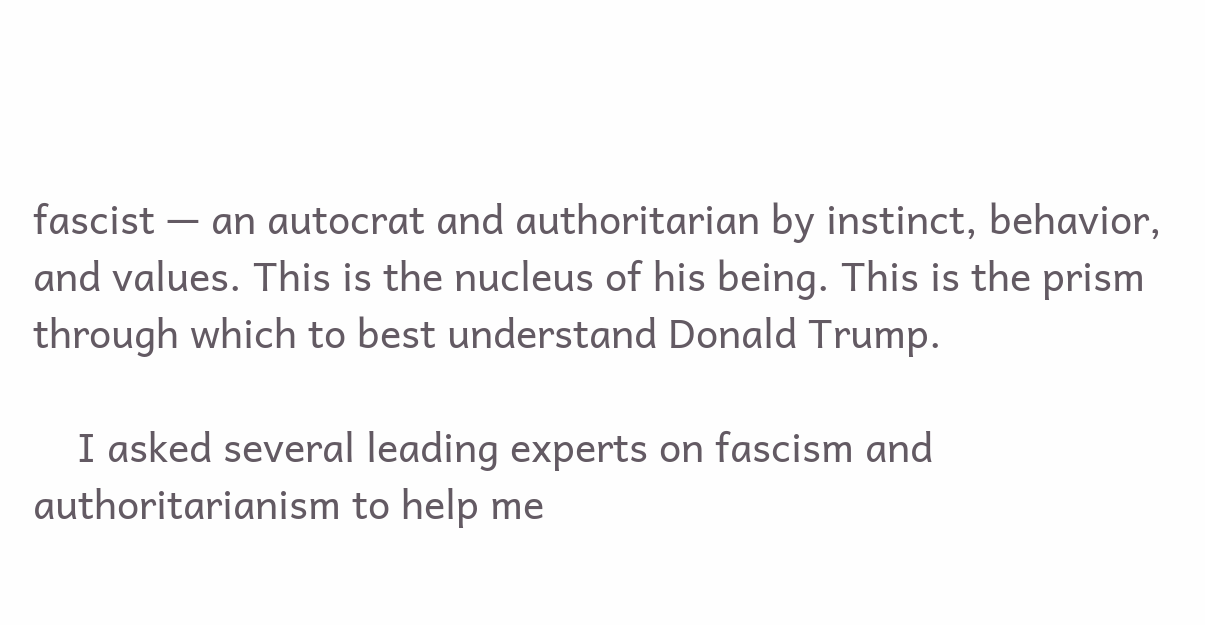fascist — an autocrat and authoritarian by instinct, behavior, and values. This is the nucleus of his being. This is the prism through which to best understand Donald Trump.

    I asked several leading experts on fascism and authoritarianism to help me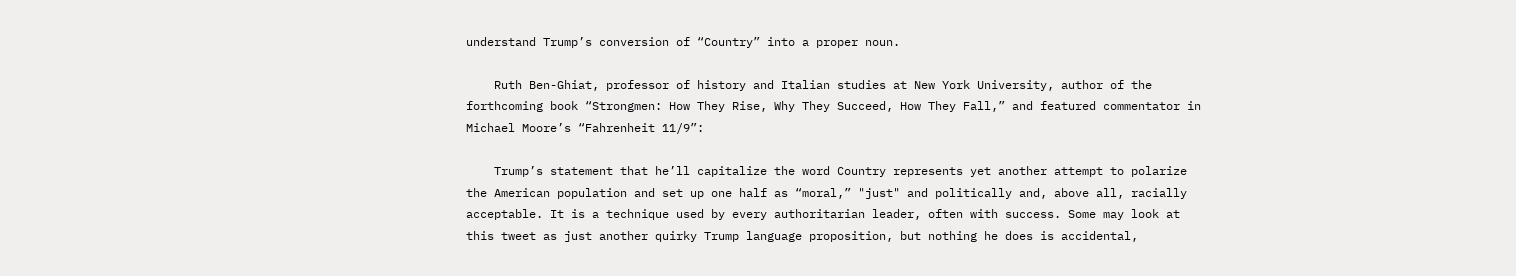understand Trump’s conversion of “Country” into a proper noun.

    Ruth Ben-Ghiat, professor of history and Italian studies at New York University, author of the forthcoming book “Strongmen: How They Rise, Why They Succeed, How They Fall,” and featured commentator in Michael Moore’s “Fahrenheit 11/9”:

    Trump’s statement that he’ll capitalize the word Country represents yet another attempt to polarize the American population and set up one half as “moral,” "just" and politically and, above all, racially acceptable. It is a technique used by every authoritarian leader, often with success. Some may look at this tweet as just another quirky Trump language proposition, but nothing he does is accidental,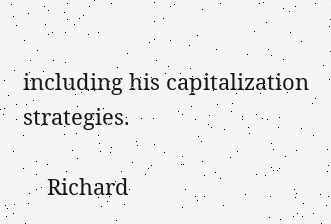including his capitalization strategies.

    Richard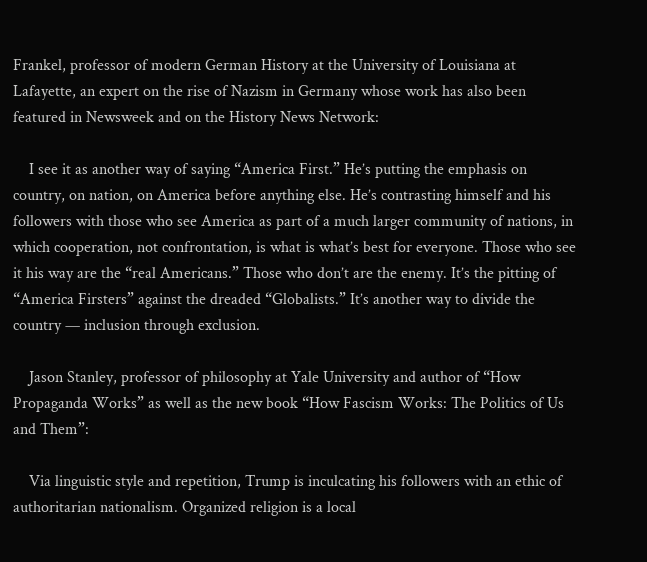Frankel, professor of modern German History at the University of Louisiana at Lafayette, an expert on the rise of Nazism in Germany whose work has also been featured in Newsweek and on the History News Network:

    I see it as another way of saying “America First.” He’s putting the emphasis on country, on nation, on America before anything else. He’s contrasting himself and his followers with those who see America as part of a much larger community of nations, in which cooperation, not confrontation, is what is what’s best for everyone. Those who see it his way are the “real Americans.” Those who don’t are the enemy. It’s the pitting of “America Firsters” against the dreaded “Globalists.” It’s another way to divide the country — inclusion through exclusion.

    Jason Stanley, professor of philosophy at Yale University and author of “How Propaganda Works” as well as the new book “How Fascism Works: The Politics of Us and Them”:

    Via linguistic style and repetition, Trump is inculcating his followers with an ethic of authoritarian nationalism. Organized religion is a local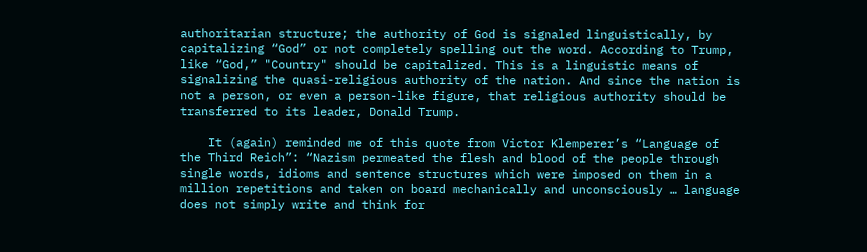authoritarian structure; the authority of God is signaled linguistically, by capitalizing “God” or not completely spelling out the word. According to Trump, like “God,” "Country" should be capitalized. This is a linguistic means of signalizing the quasi-religious authority of the nation. And since the nation is not a person, or even a person-like figure, that religious authority should be transferred to its leader, Donald Trump.

    It (again) reminded me of this quote from Victor Klemperer’s “Language of the Third Reich”: “Nazism permeated the flesh and blood of the people through single words, idioms and sentence structures which were imposed on them in a million repetitions and taken on board mechanically and unconsciously … language does not simply write and think for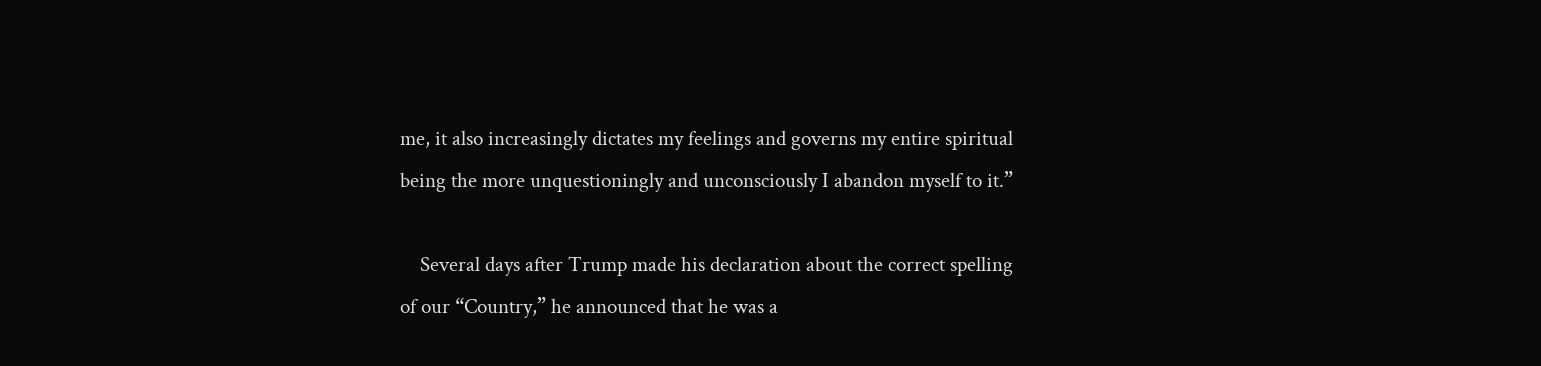me, it also increasingly dictates my feelings and governs my entire spiritual being the more unquestioningly and unconsciously I abandon myself to it.”

    Several days after Trump made his declaration about the correct spelling of our “Country,” he announced that he was a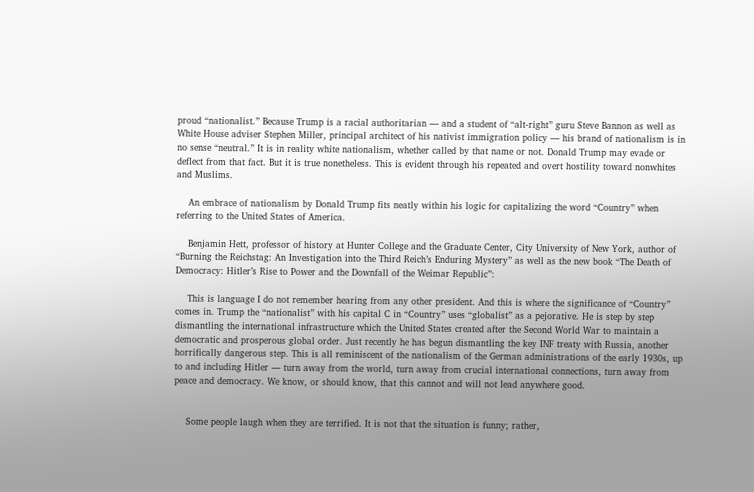proud “nationalist.” Because Trump is a racial authoritarian — and a student of “alt-right” guru Steve Bannon as well as White House adviser Stephen Miller, principal architect of his nativist immigration policy — his brand of nationalism is in no sense “neutral.” It is in reality white nationalism, whether called by that name or not. Donald Trump may evade or deflect from that fact. But it is true nonetheless. This is evident through his repeated and overt hostility toward nonwhites and Muslims.

    An embrace of nationalism by Donald Trump fits neatly within his logic for capitalizing the word “Country” when referring to the United States of America.

    Benjamin Hett, professor of history at Hunter College and the Graduate Center, City University of New York, author of “Burning the Reichstag: An Investigation into the Third Reich’s Enduring Mystery” as well as the new book “The Death of Democracy: Hitler’s Rise to Power and the Downfall of the Weimar Republic”:

    This is language I do not remember hearing from any other president. And this is where the significance of “Country” comes in. Trump the “nationalist” with his capital C in “Country” uses “globalist” as a pejorative. He is step by step dismantling the international infrastructure which the United States created after the Second World War to maintain a democratic and prosperous global order. Just recently he has begun dismantling the key INF treaty with Russia, another horrifically dangerous step. This is all reminiscent of the nationalism of the German administrations of the early 1930s, up to and including Hitler — turn away from the world, turn away from crucial international connections, turn away from peace and democracy. We know, or should know, that this cannot and will not lead anywhere good.


    Some people laugh when they are terrified. It is not that the situation is funny; rather,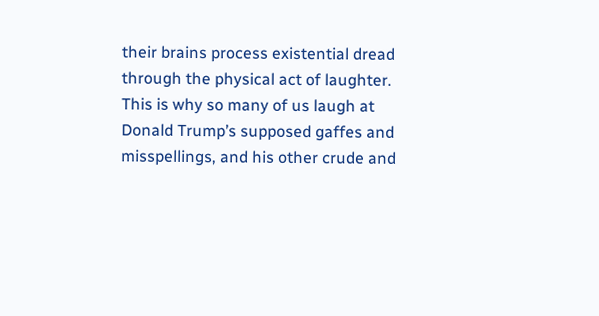their brains process existential dread through the physical act of laughter. This is why so many of us laugh at Donald Trump’s supposed gaffes and misspellings, and his other crude and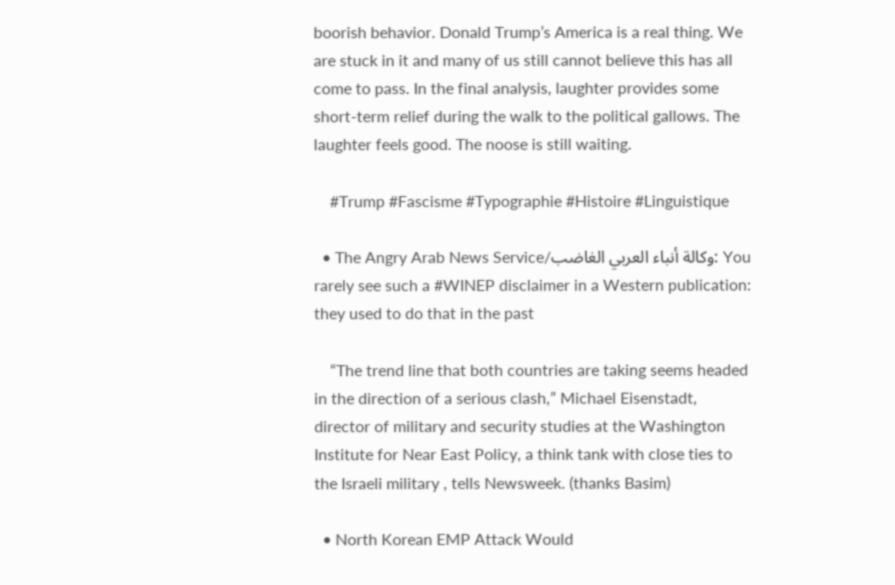boorish behavior. Donald Trump’s America is a real thing. We are stuck in it and many of us still cannot believe this has all come to pass. In the final analysis, laughter provides some short-term relief during the walk to the political gallows. The laughter feels good. The noose is still waiting.

    #Trump #Fascisme #Typographie #Histoire #Linguistique

  • The Angry Arab News Service/وكالة أنباء العربي الغاضب: You rarely see such a #WINEP disclaimer in a Western publication: they used to do that in the past

    “The trend line that both countries are taking seems headed in the direction of a serious clash,” Michael Eisenstadt, director of military and security studies at the Washington Institute for Near East Policy, a think tank with close ties to the Israeli military , tells Newsweek. (thanks Basim)

  • North Korean EMP Attack Would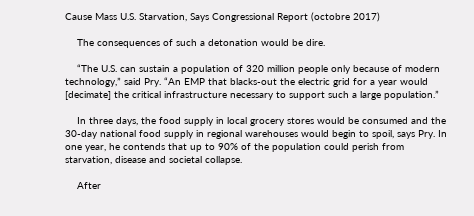Cause Mass U.S. Starvation, Says Congressional Report (octobre 2017)

    The consequences of such a detonation would be dire.

    “The U.S. can sustain a population of 320 million people only because of modern technology,” said Pry. “An EMP that blacks-out the electric grid for a year would [decimate] the critical infrastructure necessary to support such a large population.”

    In three days, the food supply in local grocery stores would be consumed and the 30-day national food supply in regional warehouses would begin to spoil, says Pry. In one year, he contends that up to 90% of the population could perish from starvation, disease and societal collapse.

    After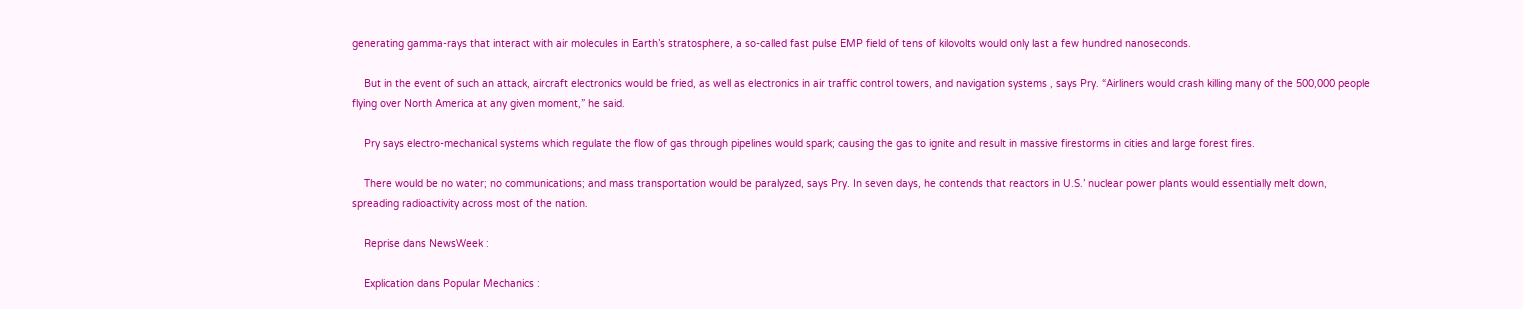generating gamma-rays that interact with air molecules in Earth’s stratosphere, a so-called fast pulse EMP field of tens of kilovolts would only last a few hundred nanoseconds.

    But in the event of such an attack, aircraft electronics would be fried, as well as electronics in air traffic control towers, and navigation systems , says Pry. “Airliners would crash killing many of the 500,000 people flying over North America at any given moment,” he said.

    Pry says electro-mechanical systems which regulate the flow of gas through pipelines would spark; causing the gas to ignite and result in massive firestorms in cities and large forest fires.

    There would be no water; no communications; and mass transportation would be paralyzed, says Pry. In seven days, he contends that reactors in U.S.’ nuclear power plants would essentially melt down, spreading radioactivity across most of the nation.

    Reprise dans NewsWeek :

    Explication dans Popular Mechanics :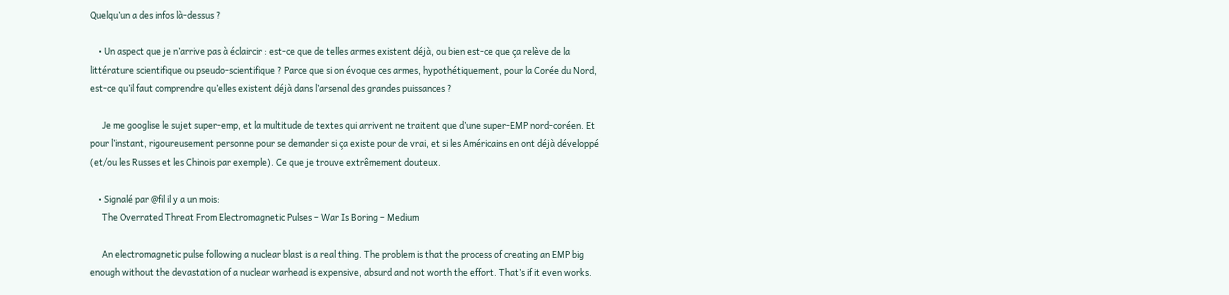Quelqu’un a des infos là-dessus ?

    • Un aspect que je n’arrive pas à éclaircir : est-ce que de telles armes existent déjà, ou bien est-ce que ça relève de la littérature scientifique ou pseudo-scientifique ? Parce que si on évoque ces armes, hypothétiquement, pour la Corée du Nord, est-ce qu’il faut comprendre qu’elles existent déjà dans l’arsenal des grandes puissances ?

      Je me googlise le sujet super-emp, et la multitude de textes qui arrivent ne traitent que d’une super-EMP nord-coréen. Et pour l’instant, rigoureusement personne pour se demander si ça existe pour de vrai, et si les Américains en ont déjà développé (et/ou les Russes et les Chinois par exemple). Ce que je trouve extrêmement douteux.

    • Signalé par @fil il y a un mois:
      The Overrated Threat From Electromagnetic Pulses – War Is Boring – Medium

      An electromagnetic pulse following a nuclear blast is a real thing. The problem is that the process of creating an EMP big enough without the devastation of a nuclear warhead is expensive, absurd and not worth the effort. That’s if it even works.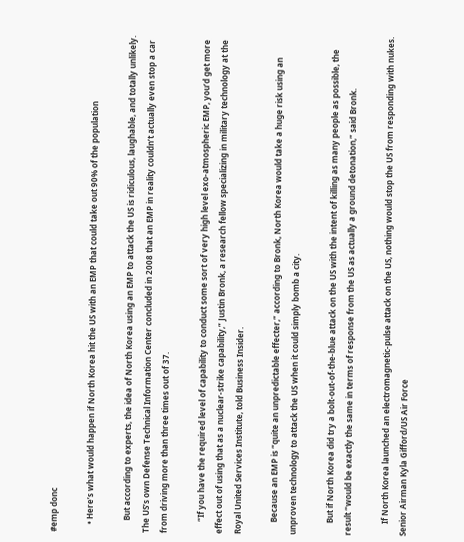#emp donc

    • Here’s what would happen if North Korea hit the US with an EMP that could take out 90% of the population

      But according to experts, the idea of North Korea using an EMP to attack the US is ridiculous, laughable, and totally unlikely. The US’s own Defense Technical Information Center concluded in 2008 that an EMP in reality couldn’t actually even stop a car from driving more than three times out of 37.

      “If you have the required level of capability to conduct some sort of very high level exo-atmospheric EMP, you’d get more effect out of using that as a nuclear-strike capability,” Justin Bronk, a research fellow specializing in military technology at the Royal United Services Institute, told Business Insider.

      Because an EMP is “quite an unpredictable effecter,” according to Bronk, North Korea would take a huge risk using an unproven technology to attack the US when it could simply bomb a city.

      But if North Korea did try a bolt-out-of-the-blue attack on the US with the intent of killing as many people as possible, the result “would be exactly the same in terms of response from the US as actually a ground detonation,” said Bronk.

      If North Korea launched an electromagnetic-pulse attack on the US, nothing would stop the US from responding with nukes. Senior Airman Kyla Gifford/US Air Force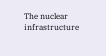The nuclear infrastructure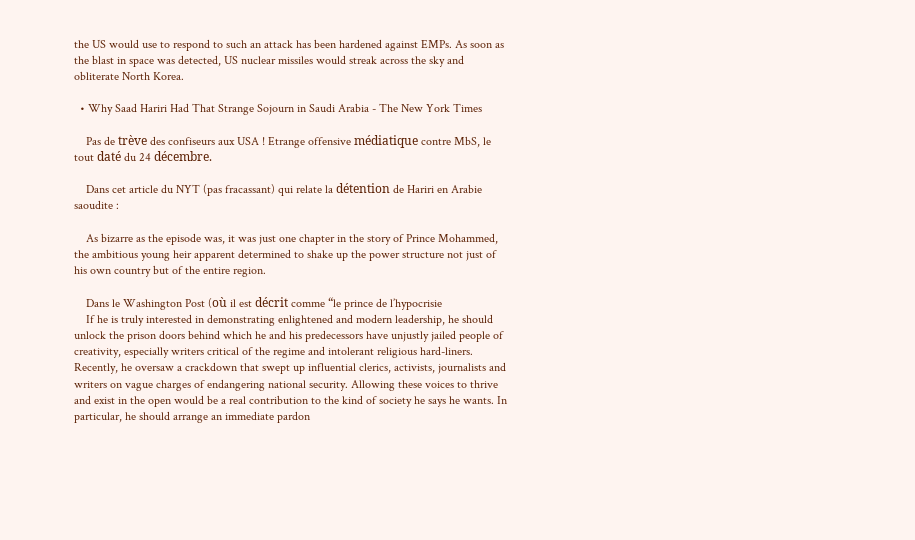the US would use to respond to such an attack has been hardened against EMPs. As soon as the blast in space was detected, US nuclear missiles would streak across the sky and obliterate North Korea.

  • Why Saad Hariri Had That Strange Sojourn in Saudi Arabia - The New York Times

    Pas de trève des confiseurs aux USA ! Etrange offensive médiatique contre MbS, le tout daté du 24 décembre.

    Dans cet article du NYT (pas fracassant) qui relate la détention de Hariri en Arabie saoudite :

    As bizarre as the episode was, it was just one chapter in the story of Prince Mohammed, the ambitious young heir apparent determined to shake up the power structure not just of his own country but of the entire region.

    Dans le Washington Post (où il est décrit comme “le prince de l’hypocrisie
    If he is truly interested in demonstrating enlightened and modern leadership, he should unlock the prison doors behind which he and his predecessors have unjustly jailed people of creativity, especially writers critical of the regime and intolerant religious hard-liners. Recently, he oversaw a crackdown that swept up influential clerics, activists, journalists and writers on vague charges of endangering national security. Allowing these voices to thrive and exist in the open would be a real contribution to the kind of society he says he wants. In particular, he should arrange an immediate pardon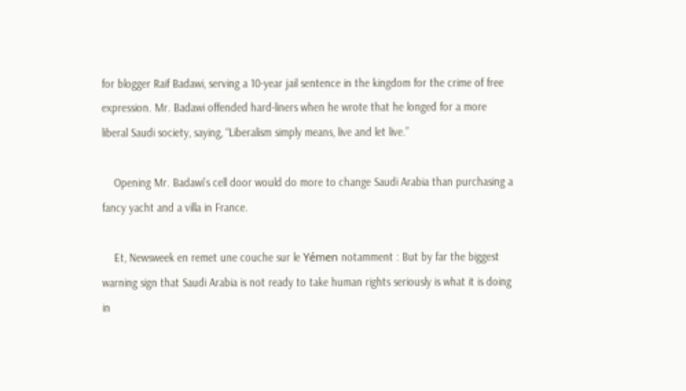for blogger Raif Badawi, serving a 10-year jail sentence in the kingdom for the crime of free expression. Mr. Badawi offended hard-liners when he wrote that he longed for a more liberal Saudi society, saying, “Liberalism simply means, live and let live.”

    Opening Mr. Badawi’s cell door would do more to change Saudi Arabia than purchasing a fancy yacht and a villa in France.

    Et, Newsweek en remet une couche sur le Yémen notamment : But by far the biggest warning sign that Saudi Arabia is not ready to take human rights seriously is what it is doing in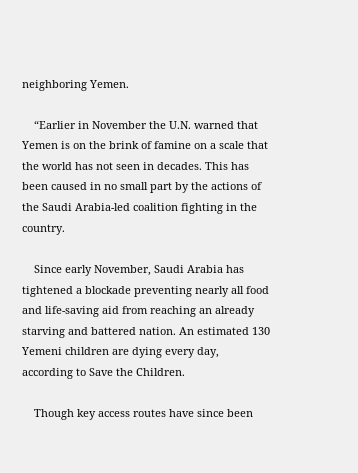neighboring Yemen.

    “Earlier in November the U.N. warned that Yemen is on the brink of famine on a scale that the world has not seen in decades. This has been caused in no small part by the actions of the Saudi Arabia-led coalition fighting in the country.

    Since early November, Saudi Arabia has tightened a blockade preventing nearly all food and life-saving aid from reaching an already starving and battered nation. An estimated 130 Yemeni children are dying every day, according to Save the Children.

    Though key access routes have since been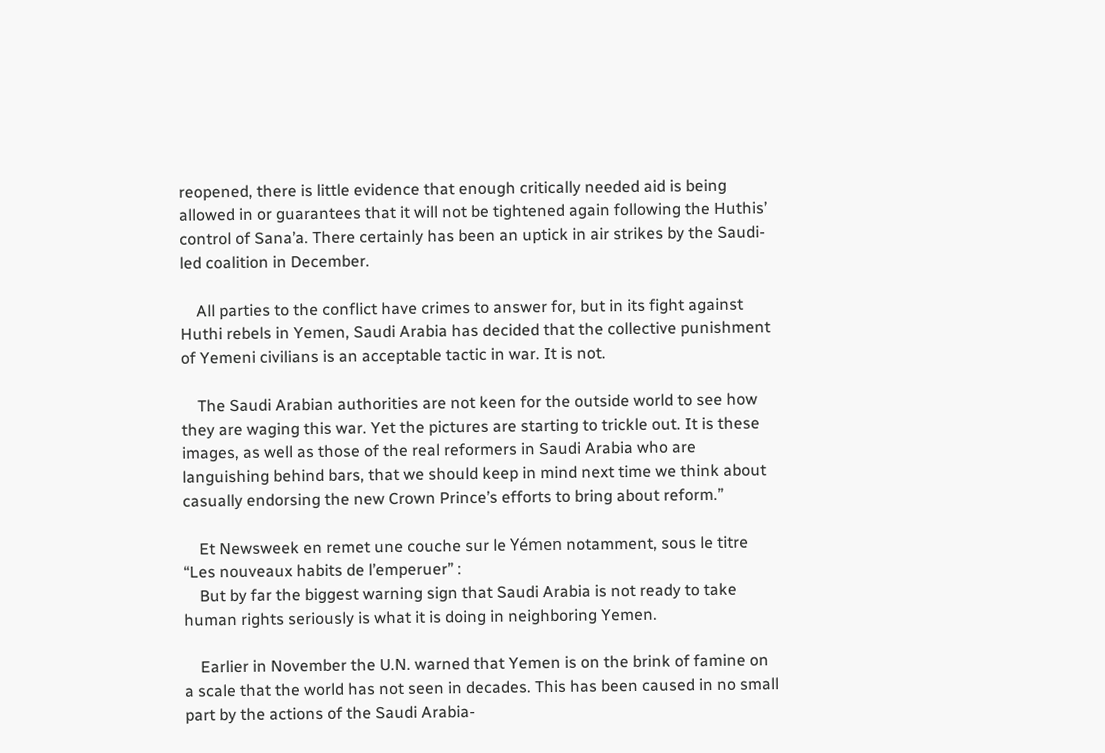reopened, there is little evidence that enough critically needed aid is being allowed in or guarantees that it will not be tightened again following the Huthis’ control of Sana’a. There certainly has been an uptick in air strikes by the Saudi-led coalition in December.

    All parties to the conflict have crimes to answer for, but in its fight against Huthi rebels in Yemen, Saudi Arabia has decided that the collective punishment of Yemeni civilians is an acceptable tactic in war. It is not.

    The Saudi Arabian authorities are not keen for the outside world to see how they are waging this war. Yet the pictures are starting to trickle out. It is these images, as well as those of the real reformers in Saudi Arabia who are languishing behind bars, that we should keep in mind next time we think about casually endorsing the new Crown Prince’s efforts to bring about reform.”

    Et Newsweek en remet une couche sur le Yémen notamment, sous le titre “Les nouveaux habits de l’emperuer” :
    But by far the biggest warning sign that Saudi Arabia is not ready to take human rights seriously is what it is doing in neighboring Yemen.

    Earlier in November the U.N. warned that Yemen is on the brink of famine on a scale that the world has not seen in decades. This has been caused in no small part by the actions of the Saudi Arabia-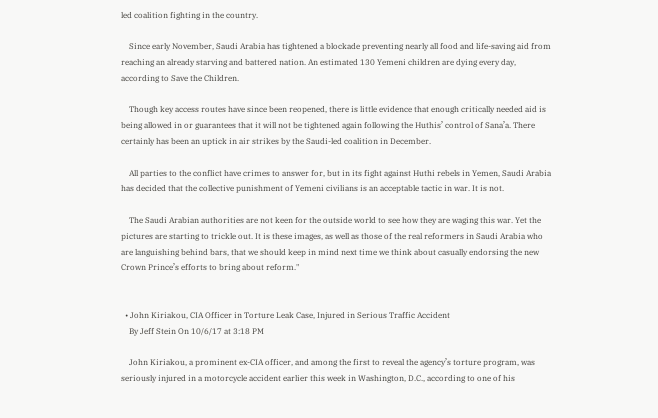led coalition fighting in the country.

    Since early November, Saudi Arabia has tightened a blockade preventing nearly all food and life-saving aid from reaching an already starving and battered nation. An estimated 130 Yemeni children are dying every day, according to Save the Children.

    Though key access routes have since been reopened, there is little evidence that enough critically needed aid is being allowed in or guarantees that it will not be tightened again following the Huthis’ control of Sana’a. There certainly has been an uptick in air strikes by the Saudi-led coalition in December.

    All parties to the conflict have crimes to answer for, but in its fight against Huthi rebels in Yemen, Saudi Arabia has decided that the collective punishment of Yemeni civilians is an acceptable tactic in war. It is not.

    The Saudi Arabian authorities are not keen for the outside world to see how they are waging this war. Yet the pictures are starting to trickle out. It is these images, as well as those of the real reformers in Saudi Arabia who are languishing behind bars, that we should keep in mind next time we think about casually endorsing the new Crown Prince’s efforts to bring about reform."


  • John Kiriakou, CIA Officer in Torture Leak Case, Injured in Serious Traffic Accident
    By Jeff Stein On 10/6/17 at 3:18 PM

    John Kiriakou, a prominent ex-CIA officer, and among the first to reveal the agency’s torture program, was seriously injured in a motorcycle accident earlier this week in Washington, D.C., according to one of his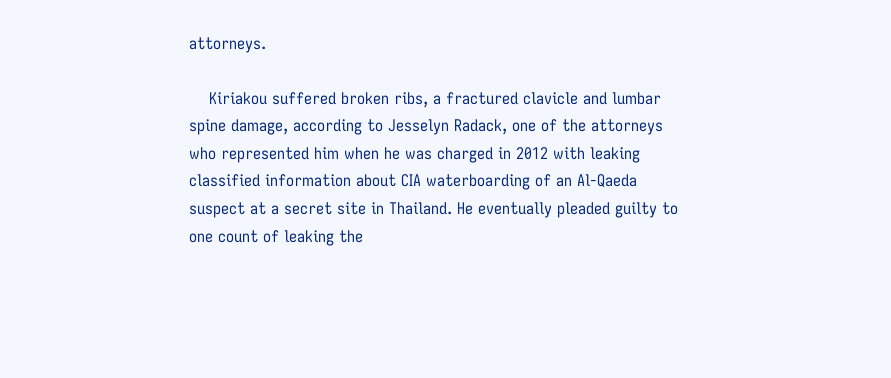attorneys.

    Kiriakou suffered broken ribs, a fractured clavicle and lumbar spine damage, according to Jesselyn Radack, one of the attorneys who represented him when he was charged in 2012 with leaking classified information about CIA waterboarding of an Al-Qaeda suspect at a secret site in Thailand. He eventually pleaded guilty to one count of leaking the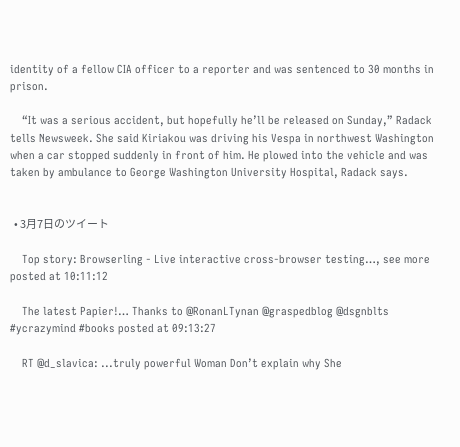identity of a fellow CIA officer to a reporter and was sentenced to 30 months in prison.

    “It was a serious accident, but hopefully he’ll be released on Sunday,” Radack tells Newsweek. She said Kiriakou was driving his Vespa in northwest Washington when a car stopped suddenly in front of him. He plowed into the vehicle and was taken by ambulance to George Washington University Hospital, Radack says.


  • 3月7日のツイート

    Top story: Browserling - Live interactive cross-browser testing…, see more posted at 10:11:12

    The latest Papier!… Thanks to @RonanLTynan @graspedblog @dsgnblts #ycrazymind #books posted at 09:13:27

    RT @d_slavica: ...truly powerful Woman Don’t explain why She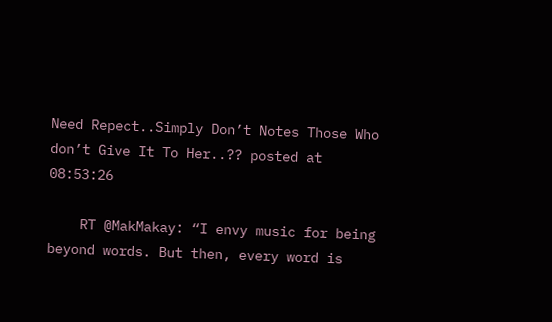Need Repect..Simply Don’t Notes Those Who don’t Give It To Her..?? posted at 08:53:26

    RT @MakMakay: “I envy music for being beyond words. But then, every word is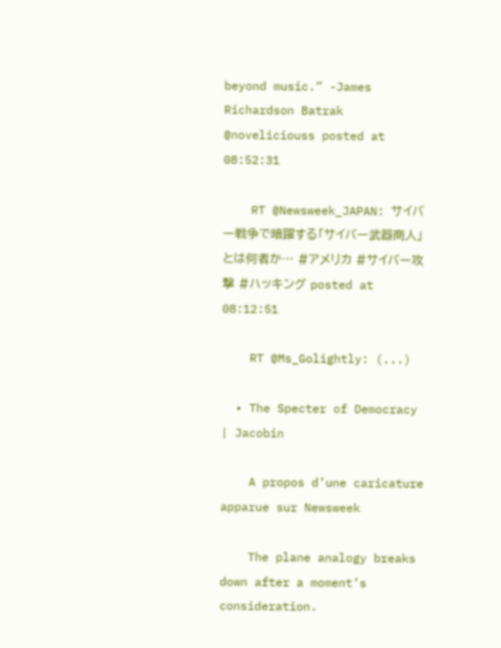beyond music.” -James Richardson Batrak @noveliciouss posted at 08:52:31

    RT @Newsweek_JAPAN: サイバー戦争で暗躍する「サイバー武器商人」とは何者か… #アメリカ #サイバー攻撃 #ハッキング posted at 08:12:51

    RT @Ms_Golightly: (...)

  • The Specter of Democracy | Jacobin

    A propos d’une caricature apparue sur Newsweek

    The plane analogy breaks down after a moment’s consideration.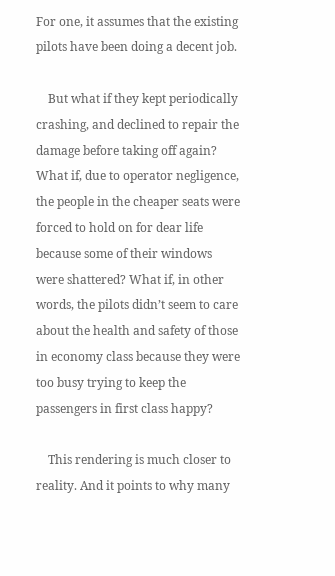For one, it assumes that the existing pilots have been doing a decent job.

    But what if they kept periodically crashing, and declined to repair the damage before taking off again? What if, due to operator negligence, the people in the cheaper seats were forced to hold on for dear life because some of their windows were shattered? What if, in other words, the pilots didn’t seem to care about the health and safety of those in economy class because they were too busy trying to keep the passengers in first class happy?

    This rendering is much closer to reality. And it points to why many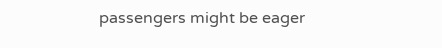passengers might be eager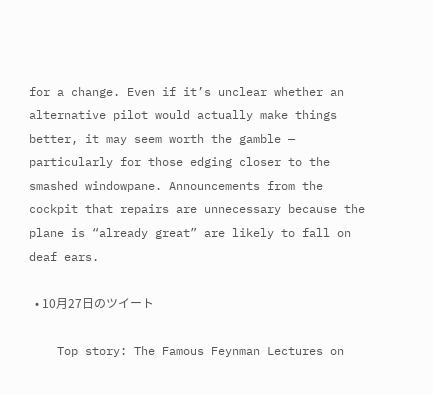for a change. Even if it’s unclear whether an alternative pilot would actually make things better, it may seem worth the gamble — particularly for those edging closer to the smashed windowpane. Announcements from the cockpit that repairs are unnecessary because the plane is “already great” are likely to fall on deaf ears.

  • 10月27日のツイート

    Top story: The Famous Feynman Lectures on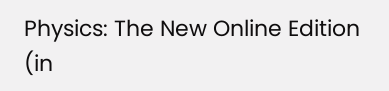Physics: The New Online Edition (in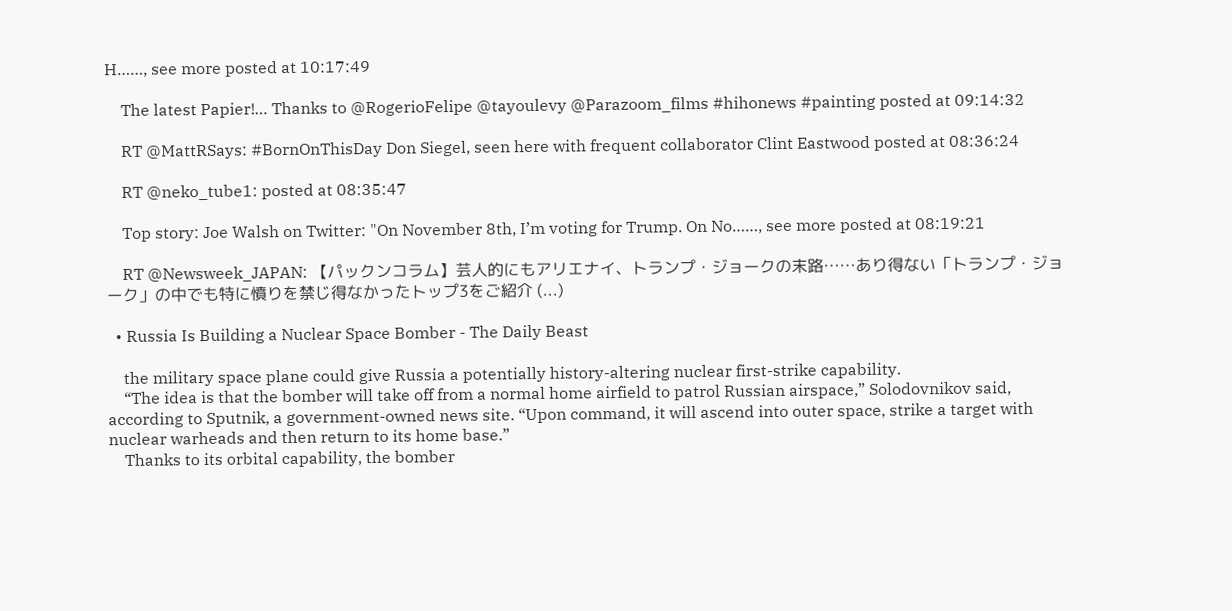H……, see more posted at 10:17:49

    The latest Papier!… Thanks to @RogerioFelipe @tayoulevy @Parazoom_films #hihonews #painting posted at 09:14:32

    RT @MattRSays: #BornOnThisDay Don Siegel, seen here with frequent collaborator Clint Eastwood posted at 08:36:24

    RT @neko_tube1: posted at 08:35:47

    Top story: Joe Walsh on Twitter: "On November 8th, I’m voting for Trump. On No……, see more posted at 08:19:21

    RT @Newsweek_JAPAN: 【パックンコラム】芸人的にもアリエナイ、トランプ・ジョークの末路……あり得ない「トランプ・ジョーク」の中でも特に憤りを禁じ得なかったトップ3をご紹介 (...)

  • Russia Is Building a Nuclear Space Bomber - The Daily Beast

    the military space plane could give Russia a potentially history-altering nuclear first-strike capability.
    “The idea is that the bomber will take off from a normal home airfield to patrol Russian airspace,” Solodovnikov said, according to Sputnik, a government-owned news site. “Upon command, it will ascend into outer space, strike a target with nuclear warheads and then return to its home base.”
    Thanks to its orbital capability, the bomber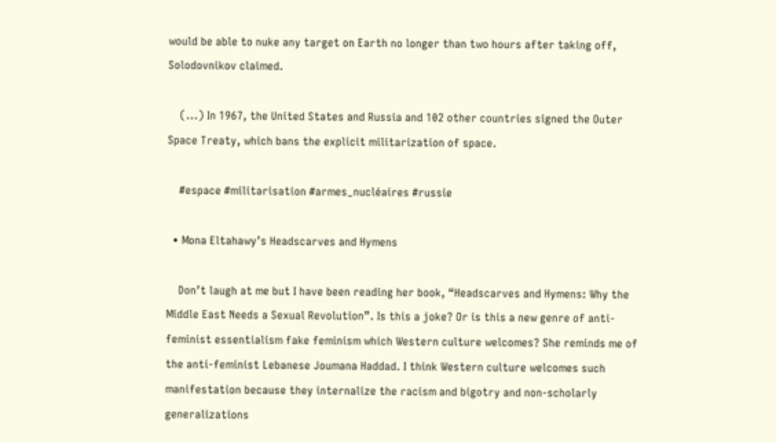would be able to nuke any target on Earth no longer than two hours after taking off, Solodovnikov claimed.

    (...) In 1967, the United States and Russia and 102 other countries signed the Outer Space Treaty, which bans the explicit militarization of space.

    #espace #militarisation #armes_nucléaires #russie

  • Mona Eltahawy’s Headscarves and Hymens

    Don’t laugh at me but I have been reading her book, “Headscarves and Hymens: Why the Middle East Needs a Sexual Revolution”. Is this a joke? Or is this a new genre of anti-feminist essentialism fake feminism which Western culture welcomes? She reminds me of the anti-feminist Lebanese Joumana Haddad. I think Western culture welcomes such manifestation because they internalize the racism and bigotry and non-scholarly generalizations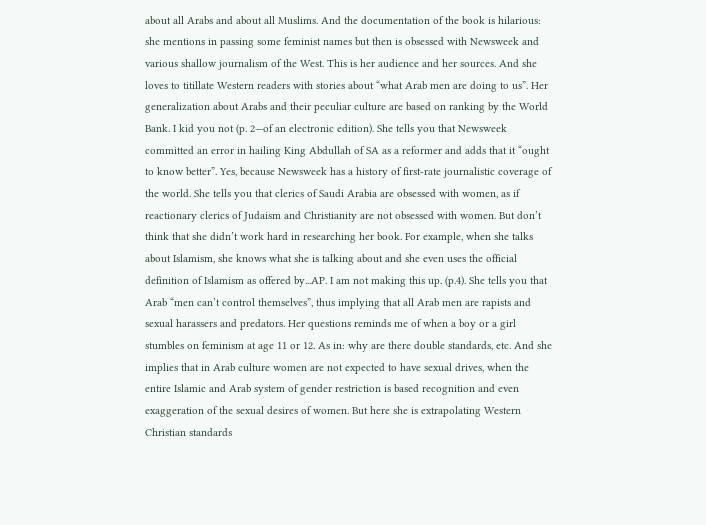about all Arabs and about all Muslims. And the documentation of the book is hilarious: she mentions in passing some feminist names but then is obsessed with Newsweek and various shallow journalism of the West. This is her audience and her sources. And she loves to titillate Western readers with stories about “what Arab men are doing to us”. Her generalization about Arabs and their peculiar culture are based on ranking by the World Bank. I kid you not (p. 2—of an electronic edition). She tells you that Newsweek committed an error in hailing King Abdullah of SA as a reformer and adds that it “ought to know better”. Yes, because Newsweek has a history of first-rate journalistic coverage of the world. She tells you that clerics of Saudi Arabia are obsessed with women, as if reactionary clerics of Judaism and Christianity are not obsessed with women. But don’t think that she didn’t work hard in researching her book. For example, when she talks about Islamism, she knows what she is talking about and she even uses the official definition of Islamism as offered by...AP. I am not making this up. (p.4). She tells you that Arab “men can’t control themselves”, thus implying that all Arab men are rapists and sexual harassers and predators. Her questions reminds me of when a boy or a girl stumbles on feminism at age 11 or 12. As in: why are there double standards, etc. And she implies that in Arab culture women are not expected to have sexual drives, when the entire Islamic and Arab system of gender restriction is based recognition and even exaggeration of the sexual desires of women. But here she is extrapolating Western Christian standards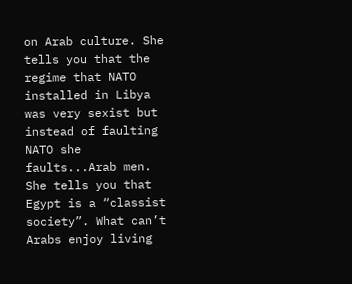on Arab culture. She tells you that the regime that NATO installed in Libya was very sexist but instead of faulting NATO she faults...Arab men. She tells you that Egypt is a “classist society”. What can’t Arabs enjoy living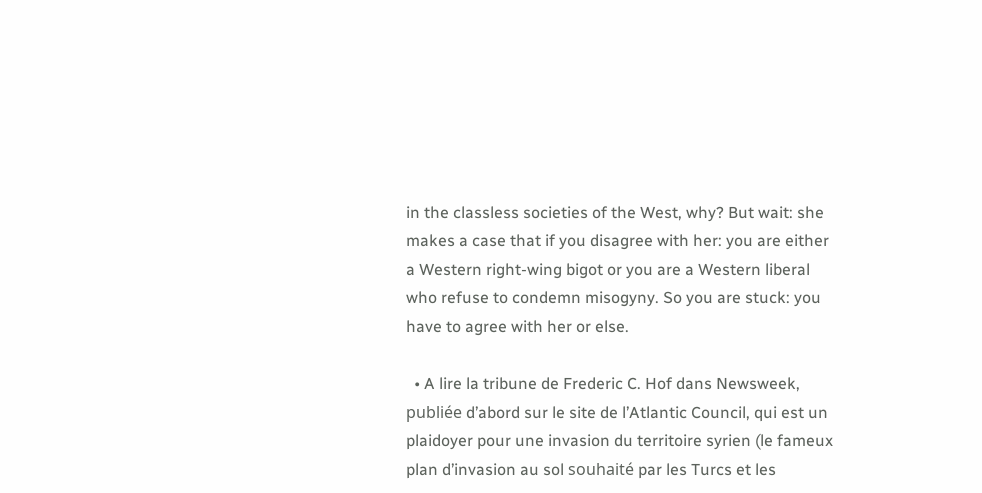in the classless societies of the West, why? But wait: she makes a case that if you disagree with her: you are either a Western right-wing bigot or you are a Western liberal who refuse to condemn misogyny. So you are stuck: you have to agree with her or else.

  • A lire la tribune de Frederic C. Hof dans Newsweek, publiée d’abord sur le site de l’Atlantic Council, qui est un plaidoyer pour une invasion du territoire syrien (le fameux plan d’invasion au sol souhaité par les Turcs et les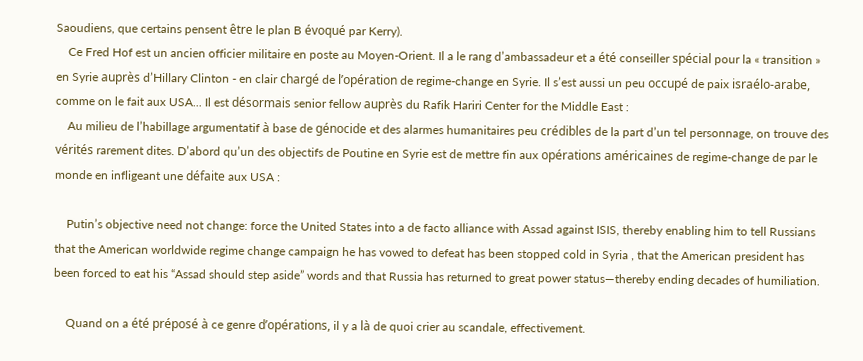Saoudiens, que certains pensent être le plan B évoqué par Kerry).
    Ce Fred Hof est un ancien officier militaire en poste au Moyen-Orient. Il a le rang d’ambassadeur et a été conseiller spécial pour la « transition » en Syrie auprès d’Hillary Clinton - en clair chargé de l’opération de regime-change en Syrie. Il s’est aussi un peu occupé de paix israélo-arabe, comme on le fait aux USA... Il est désormais senior fellow auprès du Rafik Hariri Center for the Middle East :
    Au milieu de l’habillage argumentatif à base de génocide et des alarmes humanitaires peu crédibles de la part d’un tel personnage, on trouve des vérités rarement dites. D’abord qu’un des objectifs de Poutine en Syrie est de mettre fin aux opérations américaines de regime-change de par le monde en infligeant une défaite aux USA :

    Putin’s objective need not change: force the United States into a de facto alliance with Assad against ISIS, thereby enabling him to tell Russians that the American worldwide regime change campaign he has vowed to defeat has been stopped cold in Syria , that the American president has been forced to eat his “Assad should step aside” words and that Russia has returned to great power status—thereby ending decades of humiliation.

    Quand on a été préposé à ce genre d’opérations, il y a là de quoi crier au scandale, effectivement.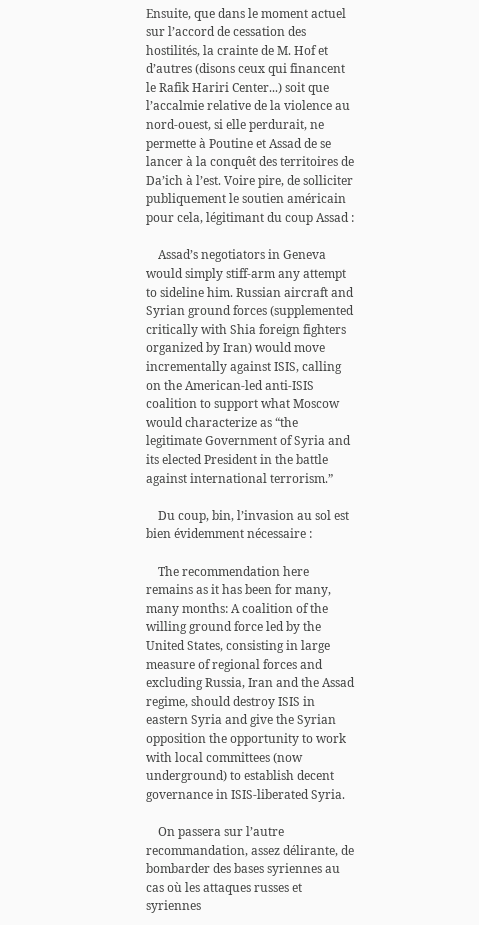Ensuite, que dans le moment actuel sur l’accord de cessation des hostilités, la crainte de M. Hof et d’autres (disons ceux qui financent le Rafik Hariri Center...) soit que l’accalmie relative de la violence au nord-ouest, si elle perdurait, ne permette à Poutine et Assad de se lancer à la conquêt des territoires de Da’ich à l’est. Voire pire, de solliciter publiquement le soutien américain pour cela, légitimant du coup Assad :

    Assad’s negotiators in Geneva would simply stiff-arm any attempt to sideline him. Russian aircraft and Syrian ground forces (supplemented critically with Shia foreign fighters organized by Iran) would move incrementally against ISIS, calling on the American-led anti-ISIS coalition to support what Moscow would characterize as “the legitimate Government of Syria and its elected President in the battle against international terrorism.”

    Du coup, bin, l’invasion au sol est bien évidemment nécessaire :

    The recommendation here remains as it has been for many, many months: A coalition of the willing ground force led by the United States, consisting in large measure of regional forces and excluding Russia, Iran and the Assad regime, should destroy ISIS in eastern Syria and give the Syrian opposition the opportunity to work with local committees (now underground) to establish decent governance in ISIS-liberated Syria.

    On passera sur l’autre recommandation, assez délirante, de bombarder des bases syriennes au cas où les attaques russes et syriennes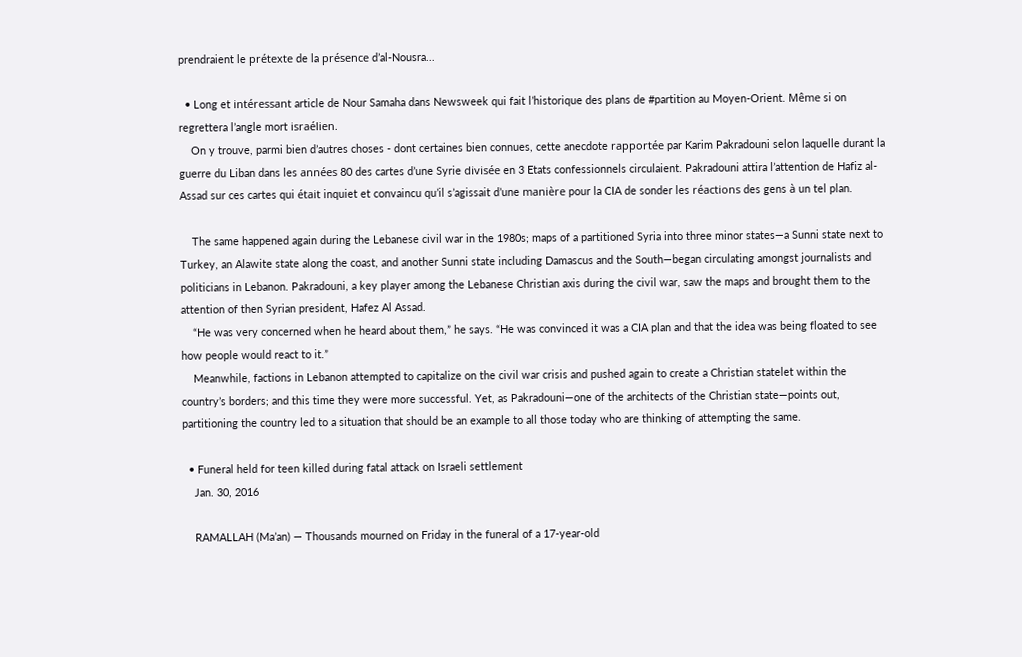prendraient le prétexte de la présence d’al-Nousra...

  • Long et intéressant article de Nour Samaha dans Newsweek qui fait l’historique des plans de #partition au Moyen-Orient. Même si on regrettera l’angle mort israélien.
    On y trouve, parmi bien d’autres choses - dont certaines bien connues, cette anecdote rapportée par Karim Pakradouni selon laquelle durant la guerre du Liban dans les années 80 des cartes d’une Syrie divisée en 3 Etats confessionnels circulaient. Pakradouni attira l’attention de Hafiz al-Assad sur ces cartes qui était inquiet et convaincu qu’il s’agissait d’une manière pour la CIA de sonder les réactions des gens à un tel plan.

    The same happened again during the Lebanese civil war in the 1980s; maps of a partitioned Syria into three minor states—a Sunni state next to Turkey, an Alawite state along the coast, and another Sunni state including Damascus and the South—began circulating amongst journalists and politicians in Lebanon. Pakradouni, a key player among the Lebanese Christian axis during the civil war, saw the maps and brought them to the attention of then Syrian president, Hafez Al Assad.
    “He was very concerned when he heard about them,” he says. “He was convinced it was a CIA plan and that the idea was being floated to see how people would react to it.”
    Meanwhile, factions in Lebanon attempted to capitalize on the civil war crisis and pushed again to create a Christian statelet within the country’s borders; and this time they were more successful. Yet, as Pakradouni—one of the architects of the Christian state—points out, partitioning the country led to a situation that should be an example to all those today who are thinking of attempting the same.

  • Funeral held for teen killed during fatal attack on Israeli settlement
    Jan. 30, 2016

    RAMALLAH (Ma’an) — Thousands mourned on Friday in the funeral of a 17-year-old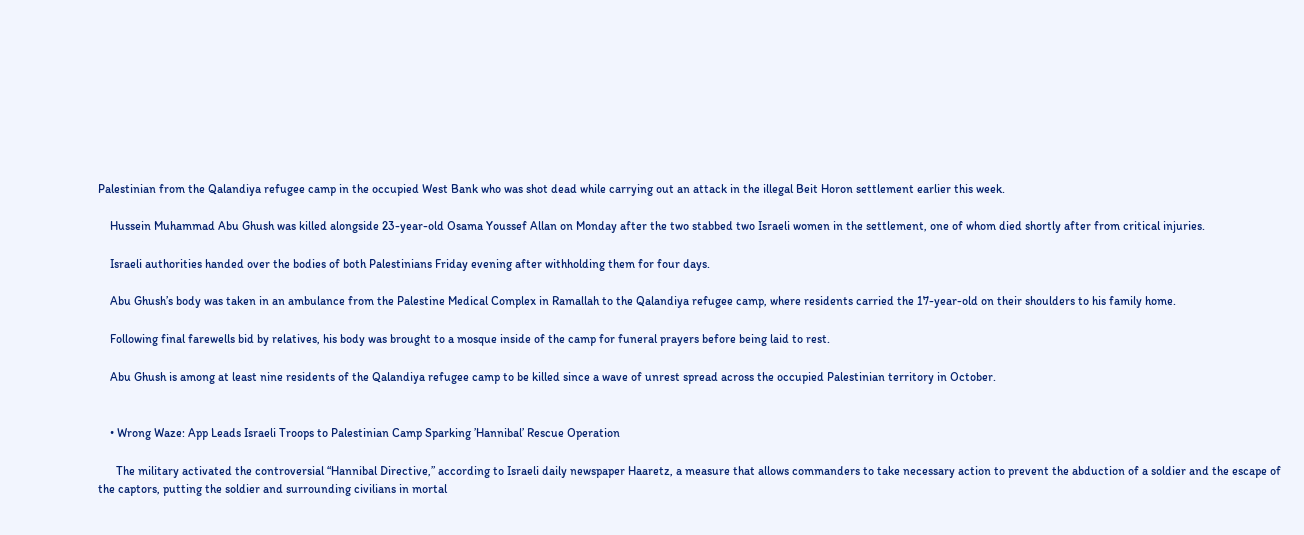Palestinian from the Qalandiya refugee camp in the occupied West Bank who was shot dead while carrying out an attack in the illegal Beit Horon settlement earlier this week.

    Hussein Muhammad Abu Ghush was killed alongside 23-year-old Osama Youssef Allan on Monday after the two stabbed two Israeli women in the settlement, one of whom died shortly after from critical injuries.

    Israeli authorities handed over the bodies of both Palestinians Friday evening after withholding them for four days.

    Abu Ghush’s body was taken in an ambulance from the Palestine Medical Complex in Ramallah to the Qalandiya refugee camp, where residents carried the 17-year-old on their shoulders to his family home.

    Following final farewells bid by relatives, his body was brought to a mosque inside of the camp for funeral prayers before being laid to rest.

    Abu Ghush is among at least nine residents of the Qalandiya refugee camp to be killed since a wave of unrest spread across the occupied Palestinian territory in October.


    • Wrong Waze: App Leads Israeli Troops to Palestinian Camp Sparking ’Hannibal’ Rescue Operation

      The military activated the controversial “Hannibal Directive,” according to Israeli daily newspaper Haaretz, a measure that allows commanders to take necessary action to prevent the abduction of a soldier and the escape of the captors, putting the soldier and surrounding civilians in mortal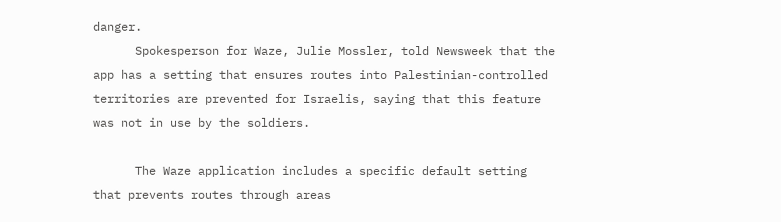danger.
      Spokesperson for Waze, Julie Mossler, told Newsweek that the app has a setting that ensures routes into Palestinian-controlled territories are prevented for Israelis, saying that this feature was not in use by the soldiers.

      The Waze application includes a specific default setting that prevents routes through areas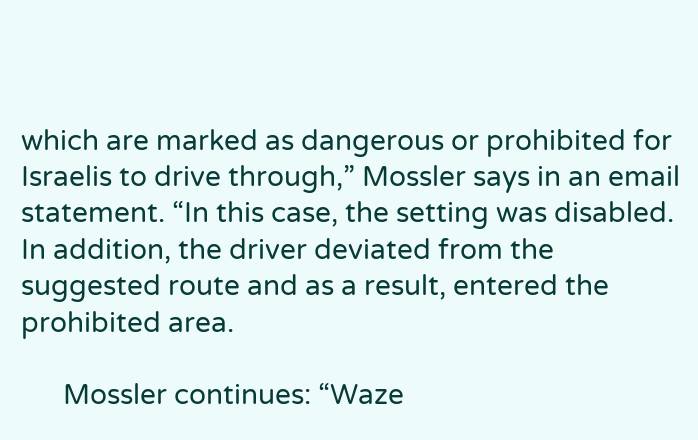which are marked as dangerous or prohibited for Israelis to drive through,” Mossler says in an email statement. “In this case, the setting was disabled. In addition, the driver deviated from the suggested route and as a result, entered the prohibited area.

      Mossler continues: “Waze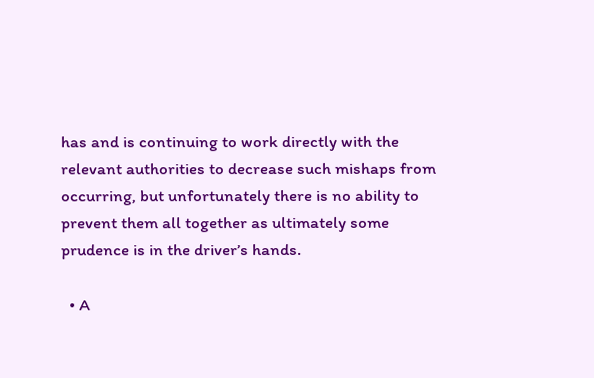has and is continuing to work directly with the relevant authorities to decrease such mishaps from occurring, but unfortunately there is no ability to prevent them all together as ultimately some prudence is in the driver’s hands.

  • A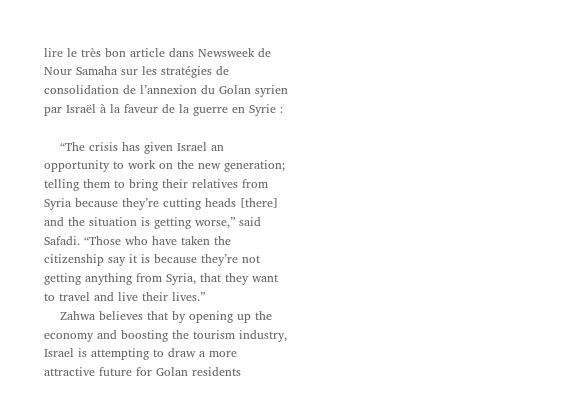lire le très bon article dans Newsweek de Nour Samaha sur les stratégies de consolidation de l’annexion du Golan syrien par Israël à la faveur de la guerre en Syrie :

    “The crisis has given Israel an opportunity to work on the new generation; telling them to bring their relatives from Syria because they’re cutting heads [there] and the situation is getting worse,” said Safadi. “Those who have taken the citizenship say it is because they’re not getting anything from Syria, that they want to travel and live their lives.”
    Zahwa believes that by opening up the economy and boosting the tourism industry, Israel is attempting to draw a more attractive future for Golan residents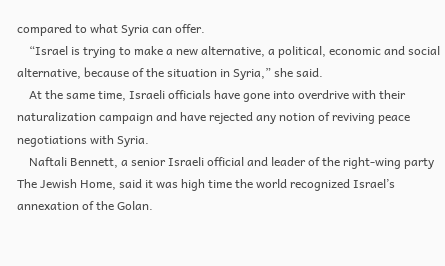compared to what Syria can offer.
    “Israel is trying to make a new alternative, a political, economic and social alternative, because of the situation in Syria,” she said.
    At the same time, Israeli officials have gone into overdrive with their naturalization campaign and have rejected any notion of reviving peace negotiations with Syria.
    Naftali Bennett, a senior Israeli official and leader of the right-wing party The Jewish Home, said it was high time the world recognized Israel’s annexation of the Golan.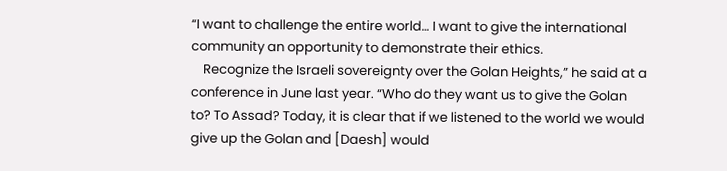“I want to challenge the entire world… I want to give the international community an opportunity to demonstrate their ethics.
    Recognize the Israeli sovereignty over the Golan Heights,” he said at a conference in June last year. “Who do they want us to give the Golan to? To Assad? Today, it is clear that if we listened to the world we would give up the Golan and [Daesh] would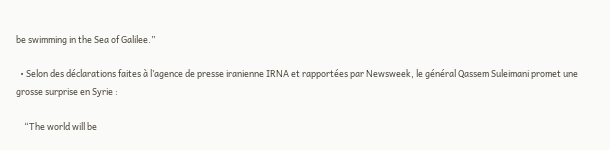be swimming in the Sea of Galilee.”

  • Selon des déclarations faites à l’agence de presse iranienne IRNA et rapportées par Newsweek, le général Qassem Suleimani promet une grosse surprise en Syrie :

    “The world will be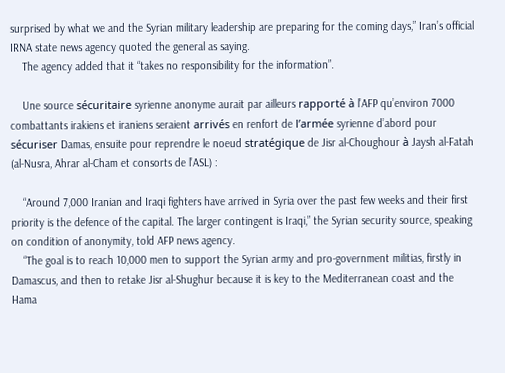surprised by what we and the Syrian military leadership are preparing for the coming days,” Iran’s official IRNA state news agency quoted the general as saying.
    The agency added that it “takes no responsibility for the information”.

    Une source sécuritaire syrienne anonyme aurait par ailleurs rapporté à l’AFP qu’environ 7000 combattants irakiens et iraniens seraient arrivés en renfort de l’armée syrienne d’abord pour sécuriser Damas, ensuite pour reprendre le noeud stratégique de Jisr al-Choughour à Jaysh al-Fatah (al-Nusra, Ahrar al-Cham et consorts de l’ASL) :

    “Around 7,000 Iranian and Iraqi fighters have arrived in Syria over the past few weeks and their first priority is the defence of the capital. The larger contingent is Iraqi,” the Syrian security source, speaking on condition of anonymity, told AFP news agency.
    “The goal is to reach 10,000 men to support the Syrian army and pro-government militias, firstly in Damascus, and then to retake Jisr al-Shughur because it is key to the Mediterranean coast and the Hama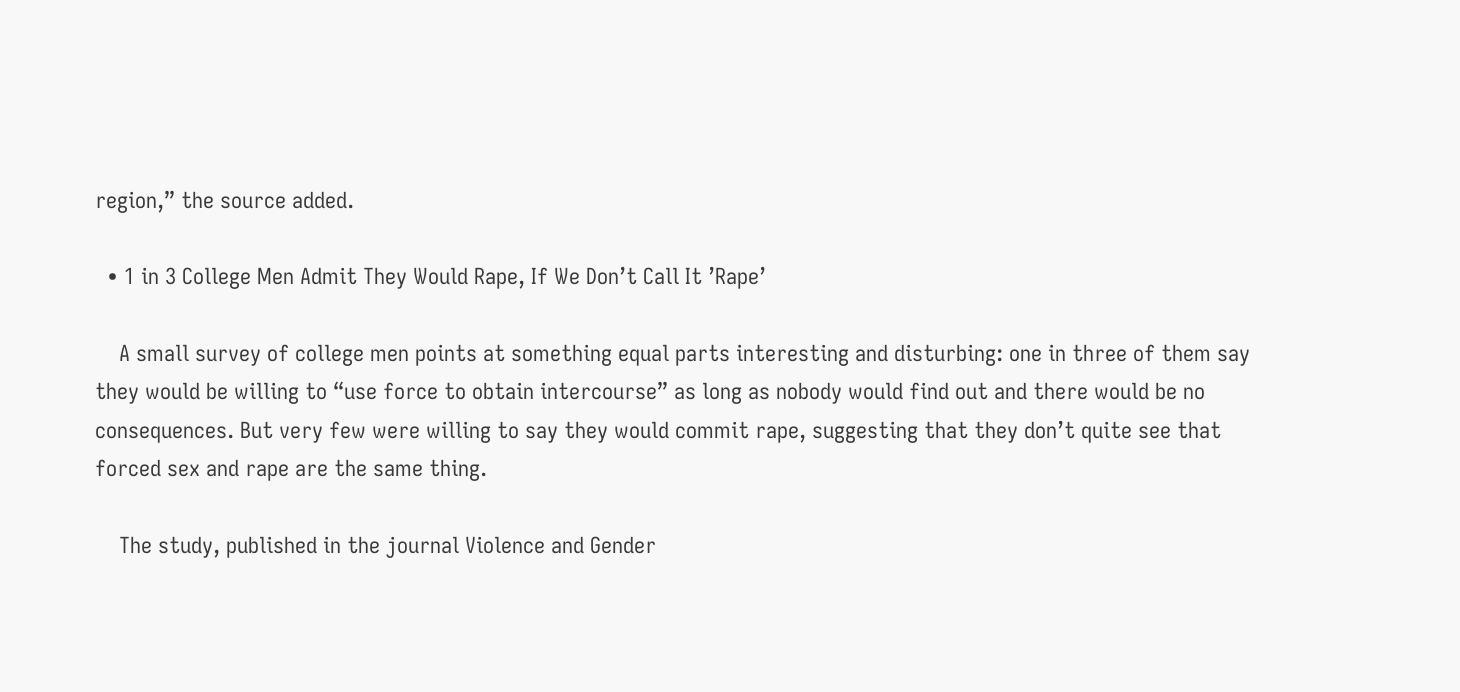region,” the source added.

  • 1 in 3 College Men Admit They Would Rape, If We Don’t Call It ’Rape’

    A small survey of college men points at something equal parts interesting and disturbing: one in three of them say they would be willing to “use force to obtain intercourse” as long as nobody would find out and there would be no consequences. But very few were willing to say they would commit rape, suggesting that they don’t quite see that forced sex and rape are the same thing.

    The study, published in the journal Violence and Gender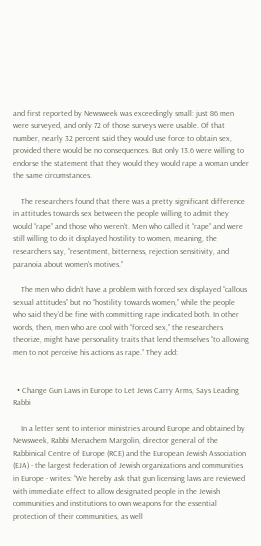and first reported by Newsweek was exceedingly small: just 86 men were surveyed, and only 72 of those surveys were usable. Of that number, nearly 32 percent said they would use force to obtain sex, provided there would be no consequences. But only 13.6 were willing to endorse the statement that they would they would rape a woman under the same circumstances.

    The researchers found that there was a pretty significant difference in attitudes towards sex between the people willing to admit they would “rape” and those who weren’t. Men who called it “rape” and were still willing to do it displayed hostility to women, meaning, the researchers say, “resentment, bitterness, rejection sensitivity, and paranoia about women’s motives.”

    The men who didn’t have a problem with forced sex displayed “callous sexual attitudes” but no “hostility towards women,” while the people who said they’d be fine with committing rape indicated both. In other words, then, men who are cool with “forced sex,” the researchers theorize, might have personality traits that lend themselves “to allowing men to not perceive his actions as rape.” They add:


  • Change Gun Laws in Europe to Let Jews Carry Arms, Says Leading Rabbi

    In a letter sent to interior ministries around Europe and obtained by Newsweek, Rabbi Menachem Margolin, director general of the Rabbinical Centre of Europe (RCE) and the European Jewish Association (EJA) - the largest federation of Jewish organizations and communities in Europe - writes: “We hereby ask that gun licensing laws are reviewed with immediate effect to allow designated people in the Jewish communities and institutions to own weapons for the essential protection of their communities, as well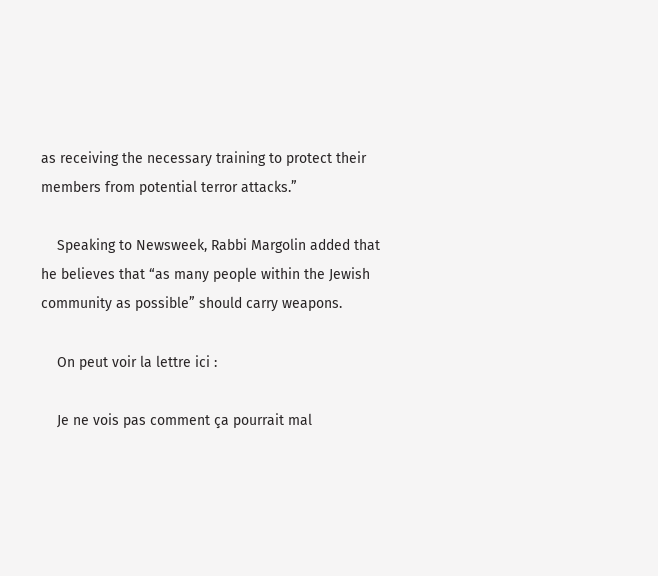as receiving the necessary training to protect their members from potential terror attacks.”

    Speaking to Newsweek, Rabbi Margolin added that he believes that “as many people within the Jewish community as possible” should carry weapons.

    On peut voir la lettre ici :

    Je ne vois pas comment ça pourrait mal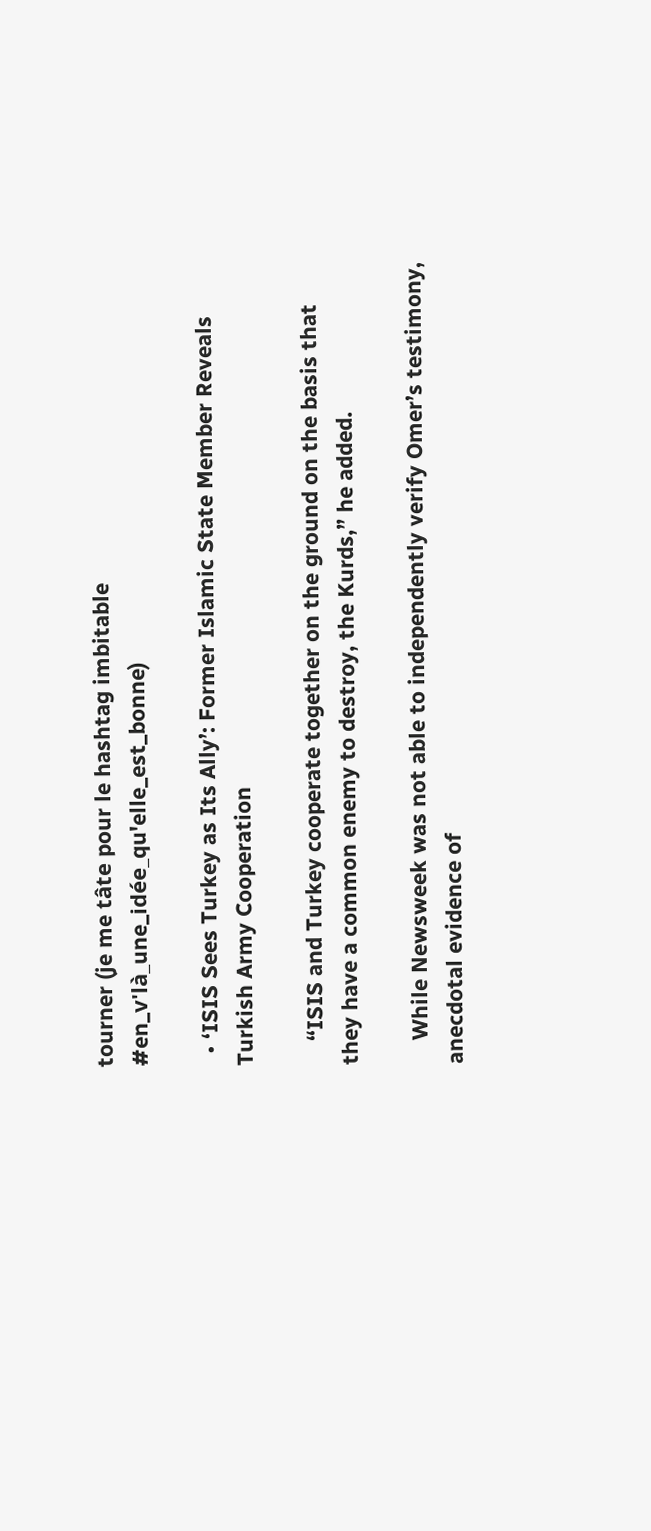tourner (je me tâte pour le hashtag imbitable #en_v'là_une_idée_qu'elle_est_bonne)

  • ‘ISIS Sees Turkey as Its Ally’: Former Islamic State Member Reveals Turkish Army Cooperation

    “ISIS and Turkey cooperate together on the ground on the basis that they have a common enemy to destroy, the Kurds,” he added.

    While Newsweek was not able to independently verify Omer’s testimony, anecdotal evidence of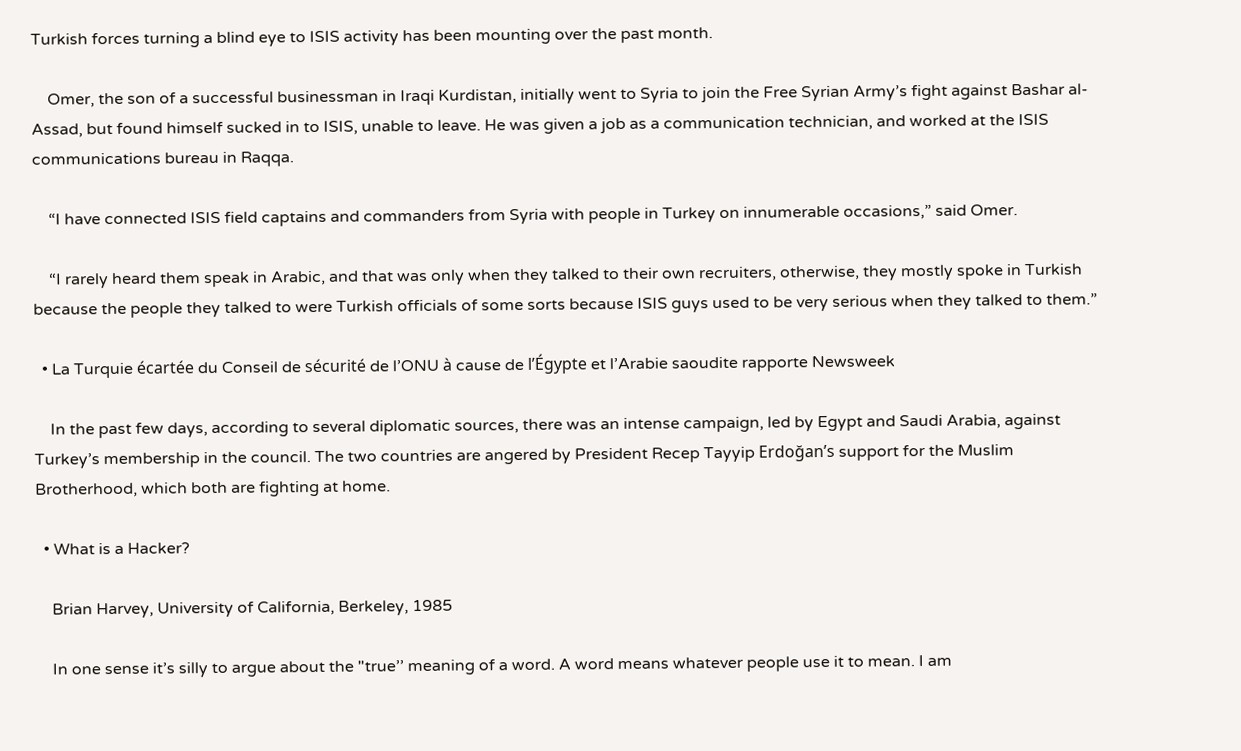Turkish forces turning a blind eye to ISIS activity has been mounting over the past month.

    Omer, the son of a successful businessman in Iraqi Kurdistan, initially went to Syria to join the Free Syrian Army’s fight against Bashar al-Assad, but found himself sucked in to ISIS, unable to leave. He was given a job as a communication technician, and worked at the ISIS communications bureau in Raqqa.

    “I have connected ISIS field captains and commanders from Syria with people in Turkey on innumerable occasions,” said Omer.

    “I rarely heard them speak in Arabic, and that was only when they talked to their own recruiters, otherwise, they mostly spoke in Turkish because the people they talked to were Turkish officials of some sorts because ISIS guys used to be very serious when they talked to them.”

  • La Turquie écartée du Conseil de sécurité de l’ONU à cause de l’Égypte et l’Arabie saoudite rapporte Newsweek

    In the past few days, according to several diplomatic sources, there was an intense campaign, led by Egypt and Saudi Arabia, against Turkey’s membership in the council. The two countries are angered by President Recep Tayyip Erdoğan’s support for the Muslim Brotherhood, which both are fighting at home.

  • What is a Hacker?

    Brian Harvey, University of California, Berkeley, 1985

    In one sense it’s silly to argue about the "true’’ meaning of a word. A word means whatever people use it to mean. I am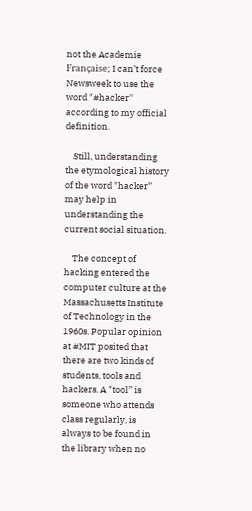not the Academie Française; I can’t force Newsweek to use the word "#hacker'' according to my official definition.

    Still, understanding the etymological history of the word "hacker’’ may help in understanding the current social situation.

    The concept of hacking entered the computer culture at the Massachusetts Institute of Technology in the 1960s. Popular opinion at #MIT posited that there are two kinds of students, tools and hackers. A "tool’’ is someone who attends class regularly, is always to be found in the library when no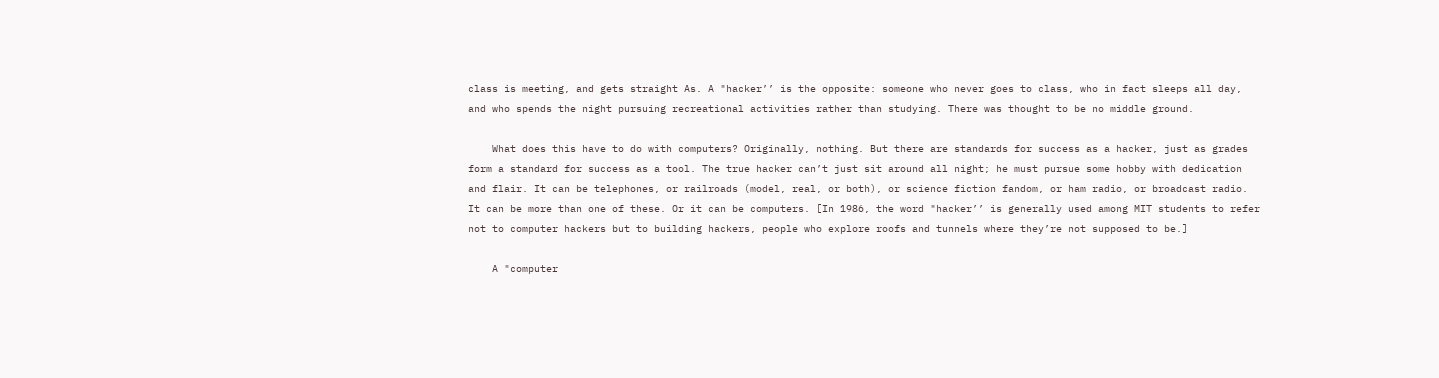class is meeting, and gets straight As. A "hacker’’ is the opposite: someone who never goes to class, who in fact sleeps all day, and who spends the night pursuing recreational activities rather than studying. There was thought to be no middle ground.

    What does this have to do with computers? Originally, nothing. But there are standards for success as a hacker, just as grades form a standard for success as a tool. The true hacker can’t just sit around all night; he must pursue some hobby with dedication and flair. It can be telephones, or railroads (model, real, or both), or science fiction fandom, or ham radio, or broadcast radio. It can be more than one of these. Or it can be computers. [In 1986, the word "hacker’’ is generally used among MIT students to refer not to computer hackers but to building hackers, people who explore roofs and tunnels where they’re not supposed to be.]

    A "computer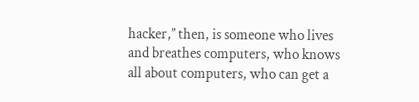hacker,’’ then, is someone who lives and breathes computers, who knows all about computers, who can get a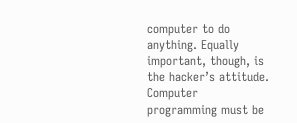computer to do anything. Equally important, though, is the hacker’s attitude. Computer programming must be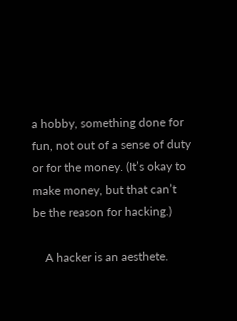a hobby, something done for fun, not out of a sense of duty or for the money. (It’s okay to make money, but that can’t be the reason for hacking.)

    A hacker is an aesthete.